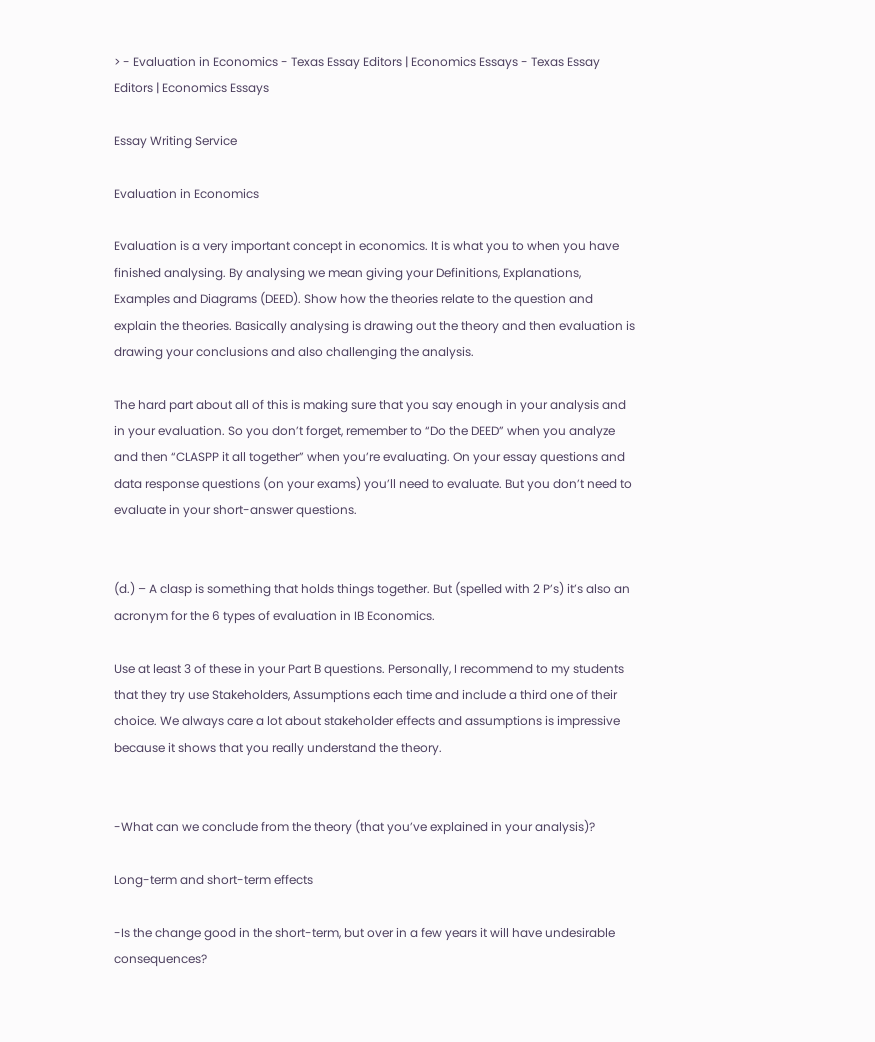> - Evaluation in Economics - Texas Essay Editors | Economics Essays - Texas Essay Editors | Economics Essays

Essay Writing Service

Evaluation in Economics

Evaluation is a very important concept in economics. It is what you to when you have finished analysing. By analysing we mean giving your Definitions, Explanations, Examples and Diagrams (DEED). Show how the theories relate to the question and explain the theories. Basically analysing is drawing out the theory and then evaluation is drawing your conclusions and also challenging the analysis.

The hard part about all of this is making sure that you say enough in your analysis and in your evaluation. So you don’t forget, remember to “Do the DEED” when you analyze and then “CLASPP it all together” when you’re evaluating. On your essay questions and data response questions (on your exams) you’ll need to evaluate. But you don’t need to evaluate in your short-answer questions.


(d.) – A clasp is something that holds things together. But (spelled with 2 P’s) it’s also an acronym for the 6 types of evaluation in IB Economics.

Use at least 3 of these in your Part B questions. Personally, I recommend to my students that they try use Stakeholders, Assumptions each time and include a third one of their choice. We always care a lot about stakeholder effects and assumptions is impressive because it shows that you really understand the theory.


-What can we conclude from the theory (that you’ve explained in your analysis)?

Long-term and short-term effects

-Is the change good in the short-term, but over in a few years it will have undesirable consequences?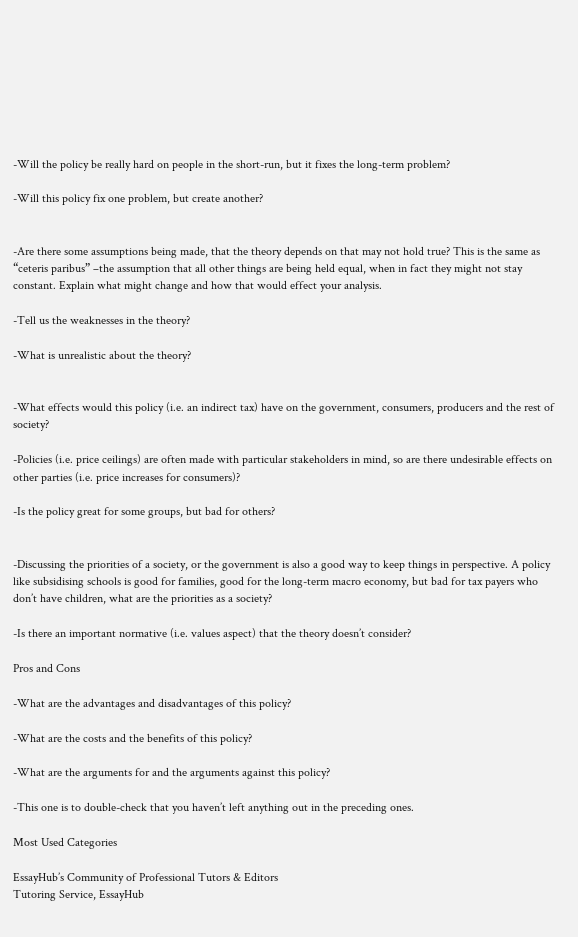-Will the policy be really hard on people in the short-run, but it fixes the long-term problem?

-Will this policy fix one problem, but create another?


-Are there some assumptions being made, that the theory depends on that may not hold true? This is the same as “ceteris paribus” –the assumption that all other things are being held equal, when in fact they might not stay constant. Explain what might change and how that would effect your analysis.

-Tell us the weaknesses in the theory?

-What is unrealistic about the theory?


-What effects would this policy (i.e. an indirect tax) have on the government, consumers, producers and the rest of society?

-Policies (i.e. price ceilings) are often made with particular stakeholders in mind, so are there undesirable effects on other parties (i.e. price increases for consumers)?

-Is the policy great for some groups, but bad for others?


-Discussing the priorities of a society, or the government is also a good way to keep things in perspective. A policy like subsidising schools is good for families, good for the long-term macro economy, but bad for tax payers who don’t have children, what are the priorities as a society?

-Is there an important normative (i.e. values aspect) that the theory doesn’t consider?

Pros and Cons

-What are the advantages and disadvantages of this policy?

-What are the costs and the benefits of this policy?

-What are the arguments for and the arguments against this policy?

-This one is to double-check that you haven’t left anything out in the preceding ones.

Most Used Categories

EssayHub’s Community of Professional Tutors & Editors
Tutoring Service, EssayHub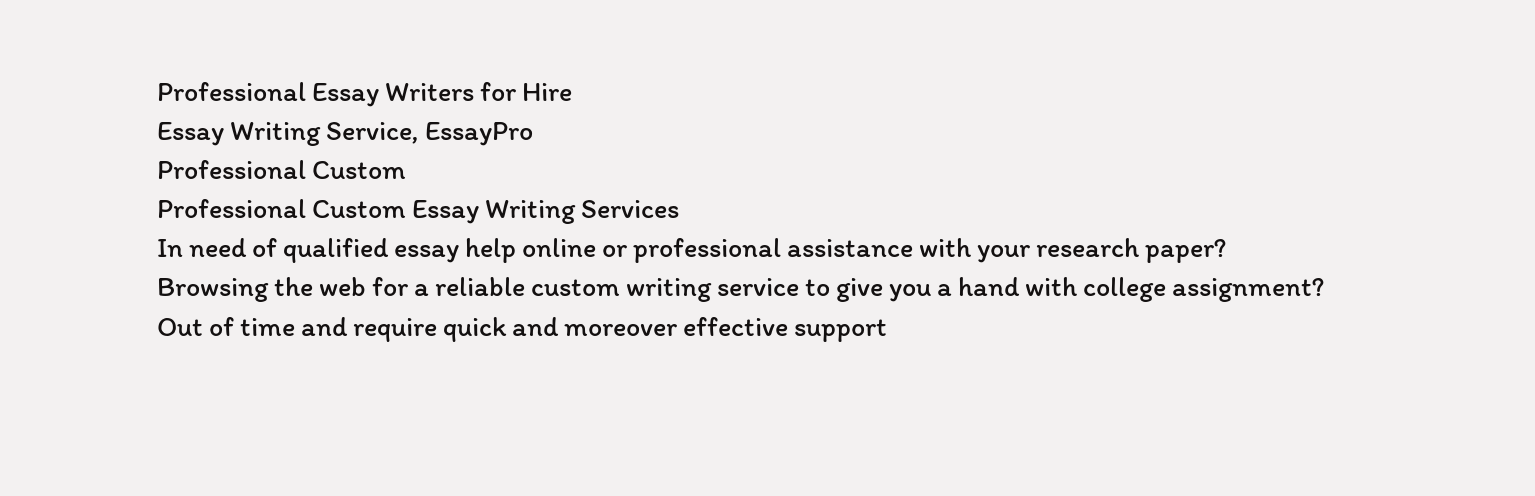Professional Essay Writers for Hire
Essay Writing Service, EssayPro
Professional Custom
Professional Custom Essay Writing Services
In need of qualified essay help online or professional assistance with your research paper?
Browsing the web for a reliable custom writing service to give you a hand with college assignment?
Out of time and require quick and moreover effective support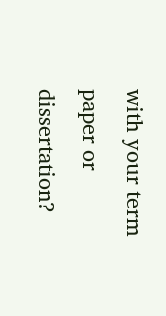with your term paper or dissertation?